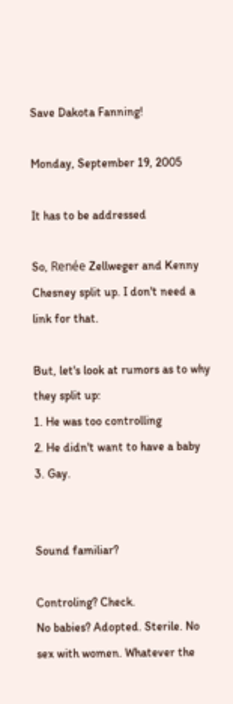Save Dakota Fanning!

Monday, September 19, 2005

It has to be addressed

So, Renée Zellweger and Kenny Chesney split up. I don't need a link for that.

But, let's look at rumors as to why they split up:
1. He was too controlling
2. He didn't want to have a baby
3. Gay.


Sound familiar?

Controling? Check.
No babies? Adopted. Sterile. No sex with women. Whatever the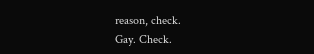reason, check.
Gay. Check.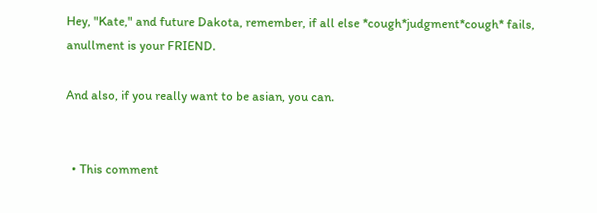Hey, "Kate," and future Dakota, remember, if all else *cough*judgment*cough* fails, anullment is your FRIEND.

And also, if you really want to be asian, you can.


  • This comment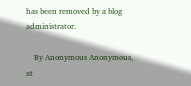has been removed by a blog administrator.

    By Anonymous Anonymous, at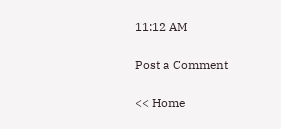11:12 AM

Post a Comment

<< Home